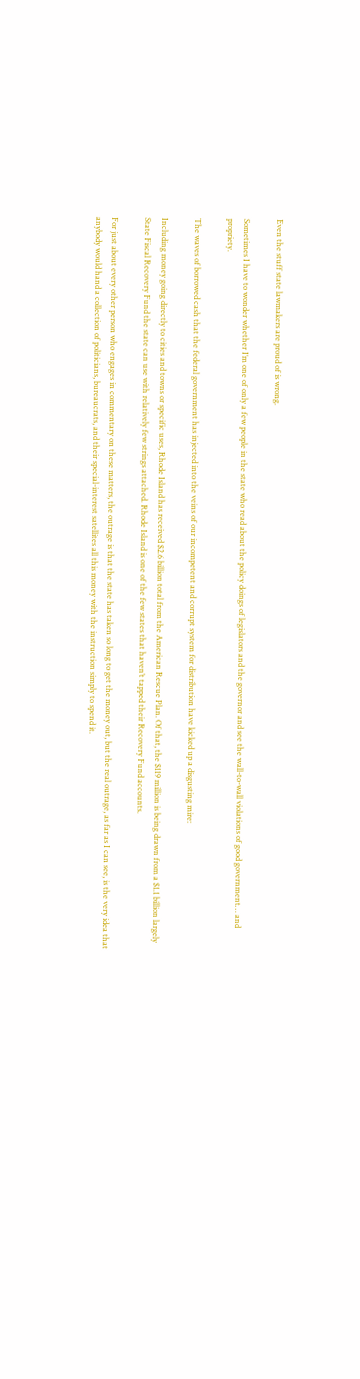Even the stuff state lawmakers are proud of is wrong.

Sometimes I have to wonder whether I’m one of only a few people in the state who read about the policy doings of legislators and the governor and see the wall-to-wall violations of good government… and propriety.

The waves of borrowed cash that the federal government has injected into the veins of our incompetent and corrupt system for distribution have kicked up a disgusting mire:

Including money going directly to cities and towns or specific uses, Rhode Island has received $2.6 billion total from the American Rescue Plan. Of that, the $119 million is being drawn from a $1.1 billion largely State Fiscal Recovery Fund the state can use with relatively few strings attached. Rhode Island is one of the few states that haven’t tapped their Recovery Fund accounts.

For just about every other person who engages in commentary on these matters, the outrage is that the state has taken so long to get the money out, but the real outrage, as far as I can see, is the very idea that anybody would hand a collection of politicians, bureaucrats, and their special-interest satellites all this money with the instruction simply to spend it.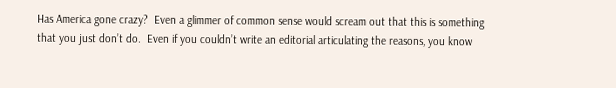Has America gone crazy?  Even a glimmer of common sense would scream out that this is something that you just don’t do.  Even if you couldn’t write an editorial articulating the reasons, you know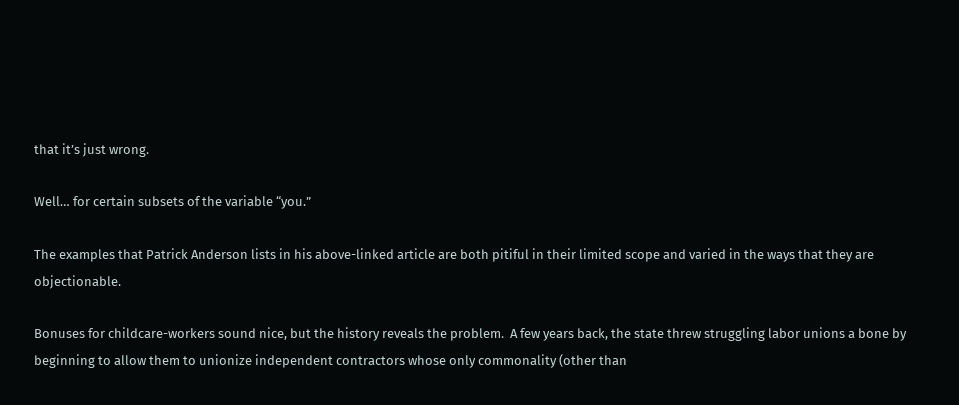that it’s just wrong.

Well… for certain subsets of the variable “you.”

The examples that Patrick Anderson lists in his above-linked article are both pitiful in their limited scope and varied in the ways that they are objectionable.

Bonuses for childcare-workers sound nice, but the history reveals the problem.  A few years back, the state threw struggling labor unions a bone by beginning to allow them to unionize independent contractors whose only commonality (other than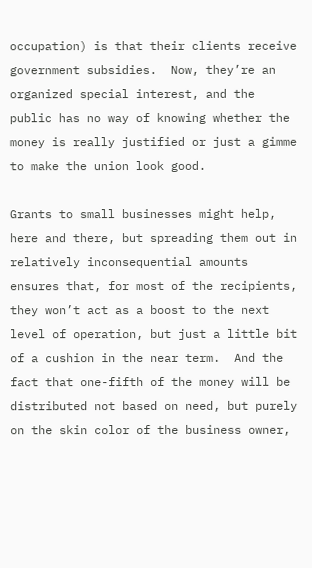occupation) is that their clients receive government subsidies.  Now, they’re an organized special interest, and the public has no way of knowing whether the money is really justified or just a gimme to make the union look good.

Grants to small businesses might help, here and there, but spreading them out in relatively inconsequential amounts ensures that, for most of the recipients, they won’t act as a boost to the next level of operation, but just a little bit of a cushion in the near term.  And the fact that one-fifth of the money will be distributed not based on need, but purely on the skin color of the business owner,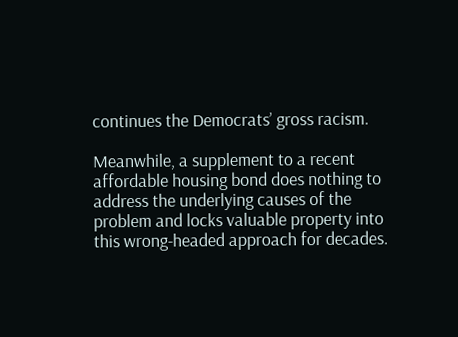continues the Democrats’ gross racism.

Meanwhile, a supplement to a recent affordable housing bond does nothing to address the underlying causes of the problem and locks valuable property into this wrong-headed approach for decades.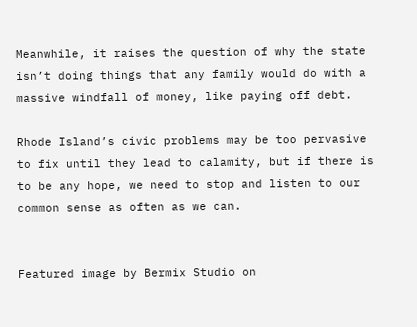Meanwhile, it raises the question of why the state isn’t doing things that any family would do with a massive windfall of money, like paying off debt.

Rhode Island’s civic problems may be too pervasive to fix until they lead to calamity, but if there is to be any hope, we need to stop and listen to our common sense as often as we can.


Featured image by Bermix Studio on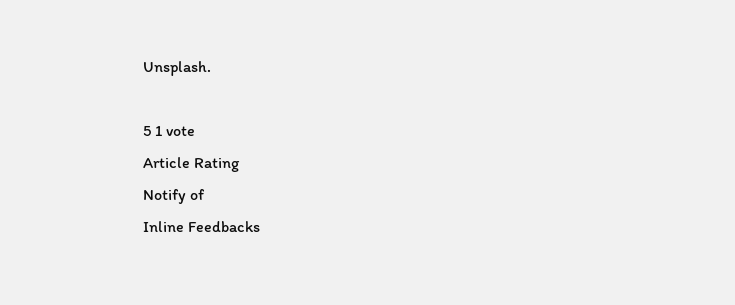Unsplash.

5 1 vote
Article Rating
Notify of
Inline Feedbacks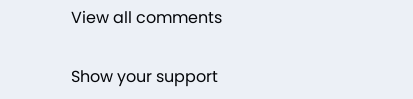View all comments

Show your support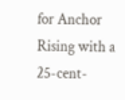for Anchor Rising with a 25-cent-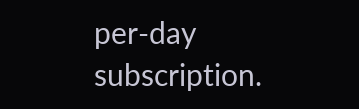per-day subscription.